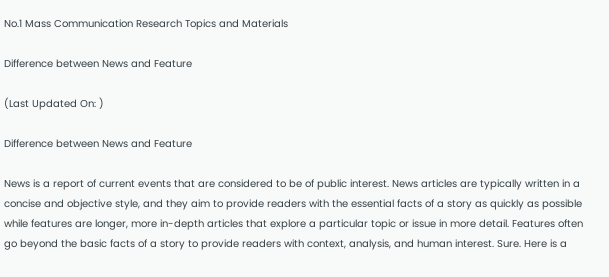No.1 Mass Communication Research Topics and Materials

Difference between News and Feature

(Last Updated On: )

Difference between News and Feature

News is a report of current events that are considered to be of public interest. News articles are typically written in a concise and objective style, and they aim to provide readers with the essential facts of a story as quickly as possible while features are longer, more in-depth articles that explore a particular topic or issue in more detail. Features often go beyond the basic facts of a story to provide readers with context, analysis, and human interest. Sure. Here is a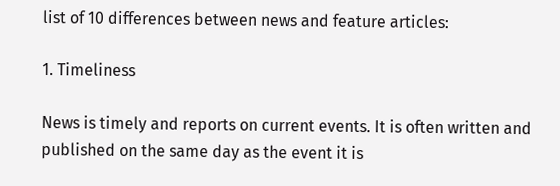list of 10 differences between news and feature articles:

1. Timeliness

News is timely and reports on current events. It is often written and published on the same day as the event it is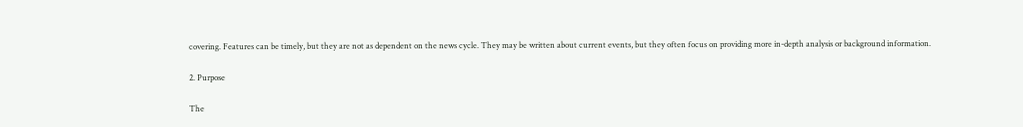covering. Features can be timely, but they are not as dependent on the news cycle. They may be written about current events, but they often focus on providing more in-depth analysis or background information.

2. Purpose

The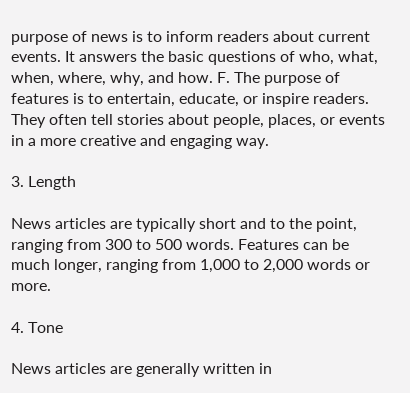purpose of news is to inform readers about current events. It answers the basic questions of who, what, when, where, why, and how. F. The purpose of features is to entertain, educate, or inspire readers. They often tell stories about people, places, or events in a more creative and engaging way.

3. Length

News articles are typically short and to the point, ranging from 300 to 500 words. Features can be much longer, ranging from 1,000 to 2,000 words or more.

4. Tone

News articles are generally written in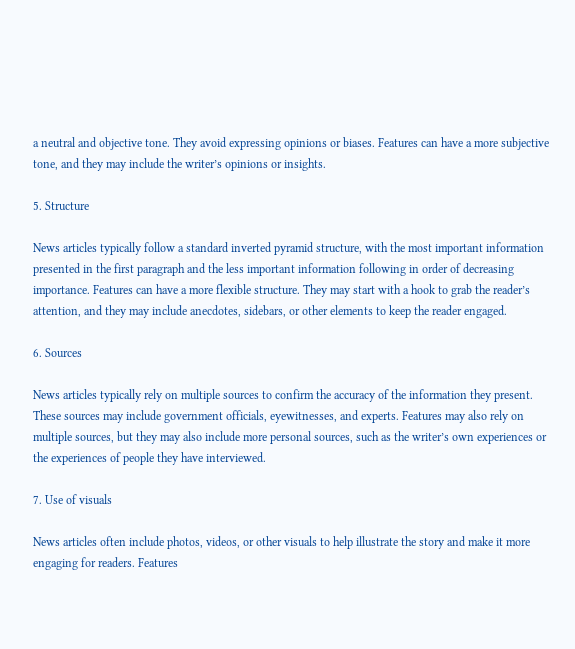a neutral and objective tone. They avoid expressing opinions or biases. Features can have a more subjective tone, and they may include the writer’s opinions or insights.

5. Structure

News articles typically follow a standard inverted pyramid structure, with the most important information presented in the first paragraph and the less important information following in order of decreasing importance. Features can have a more flexible structure. They may start with a hook to grab the reader’s attention, and they may include anecdotes, sidebars, or other elements to keep the reader engaged.

6. Sources

News articles typically rely on multiple sources to confirm the accuracy of the information they present. These sources may include government officials, eyewitnesses, and experts. Features may also rely on multiple sources, but they may also include more personal sources, such as the writer’s own experiences or the experiences of people they have interviewed.

7. Use of visuals

News articles often include photos, videos, or other visuals to help illustrate the story and make it more engaging for readers. Features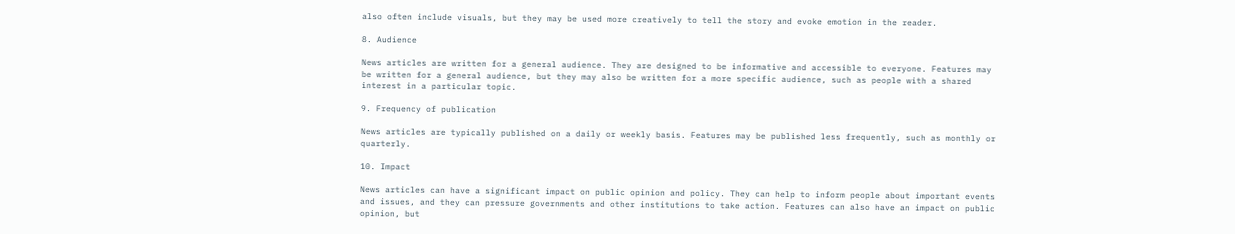also often include visuals, but they may be used more creatively to tell the story and evoke emotion in the reader.

8. Audience

News articles are written for a general audience. They are designed to be informative and accessible to everyone. Features may be written for a general audience, but they may also be written for a more specific audience, such as people with a shared interest in a particular topic.

9. Frequency of publication

News articles are typically published on a daily or weekly basis. Features may be published less frequently, such as monthly or quarterly.

10. Impact

News articles can have a significant impact on public opinion and policy. They can help to inform people about important events and issues, and they can pressure governments and other institutions to take action. Features can also have an impact on public opinion, but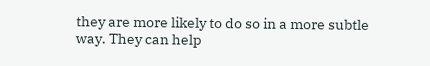they are more likely to do so in a more subtle way. They can help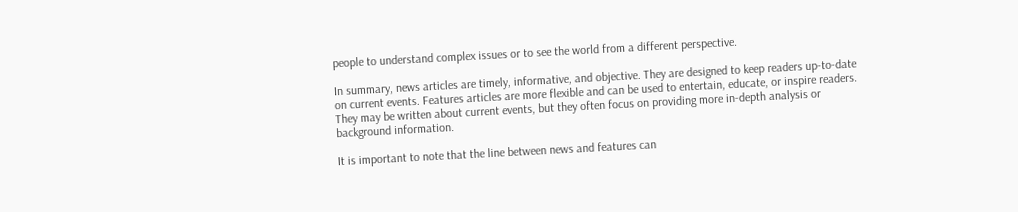people to understand complex issues or to see the world from a different perspective.

In summary, news articles are timely, informative, and objective. They are designed to keep readers up-to-date on current events. Features articles are more flexible and can be used to entertain, educate, or inspire readers. They may be written about current events, but they often focus on providing more in-depth analysis or background information.

It is important to note that the line between news and features can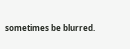sometimes be blurred.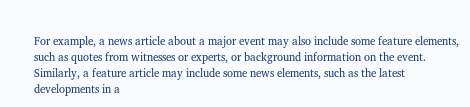For example, a news article about a major event may also include some feature elements, such as quotes from witnesses or experts, or background information on the event. Similarly, a feature article may include some news elements, such as the latest developments in a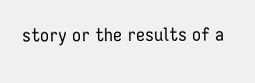story or the results of a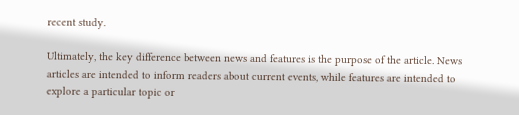recent study.

Ultimately, the key difference between news and features is the purpose of the article. News articles are intended to inform readers about current events, while features are intended to explore a particular topic or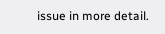issue in more detail.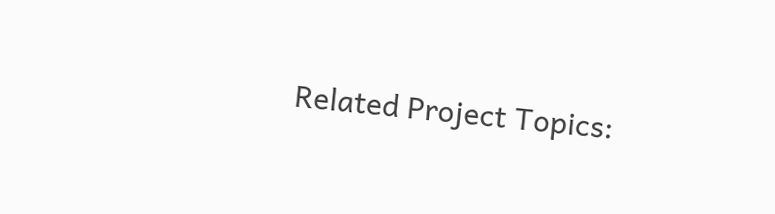Related Project Topics: